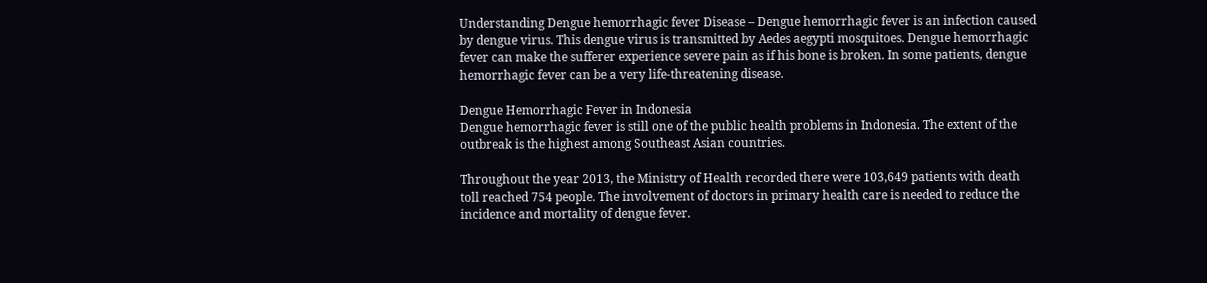Understanding Dengue hemorrhagic fever Disease – Dengue hemorrhagic fever is an infection caused by dengue virus. This dengue virus is transmitted by Aedes aegypti mosquitoes. Dengue hemorrhagic fever can make the sufferer experience severe pain as if his bone is broken. In some patients, dengue hemorrhagic fever can be a very life-threatening disease.

Dengue Hemorrhagic Fever in Indonesia
Dengue hemorrhagic fever is still one of the public health problems in Indonesia. The extent of the outbreak is the highest among Southeast Asian countries.

Throughout the year 2013, the Ministry of Health recorded there were 103,649 patients with death toll reached 754 people. The involvement of doctors in primary health care is needed to reduce the incidence and mortality of dengue fever.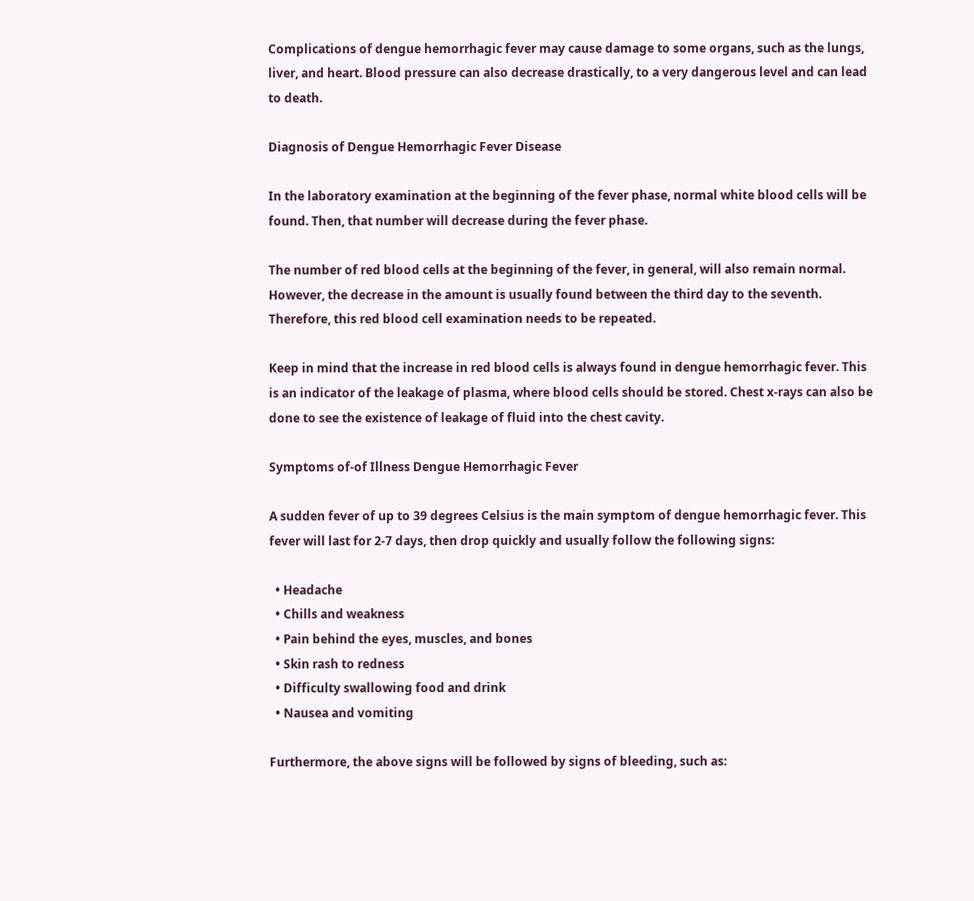Complications of dengue hemorrhagic fever may cause damage to some organs, such as the lungs, liver, and heart. Blood pressure can also decrease drastically, to a very dangerous level and can lead to death.

Diagnosis of Dengue Hemorrhagic Fever Disease

In the laboratory examination at the beginning of the fever phase, normal white blood cells will be found. Then, that number will decrease during the fever phase.

The number of red blood cells at the beginning of the fever, in general, will also remain normal. However, the decrease in the amount is usually found between the third day to the seventh. Therefore, this red blood cell examination needs to be repeated.

Keep in mind that the increase in red blood cells is always found in dengue hemorrhagic fever. This is an indicator of the leakage of plasma, where blood cells should be stored. Chest x-rays can also be done to see the existence of leakage of fluid into the chest cavity.

Symptoms of-of Illness Dengue Hemorrhagic Fever

A sudden fever of up to 39 degrees Celsius is the main symptom of dengue hemorrhagic fever. This fever will last for 2-7 days, then drop quickly and usually follow the following signs:

  • Headache
  • Chills and weakness
  • Pain behind the eyes, muscles, and bones
  • Skin rash to redness
  • Difficulty swallowing food and drink
  • Nausea and vomiting

Furthermore, the above signs will be followed by signs of bleeding, such as: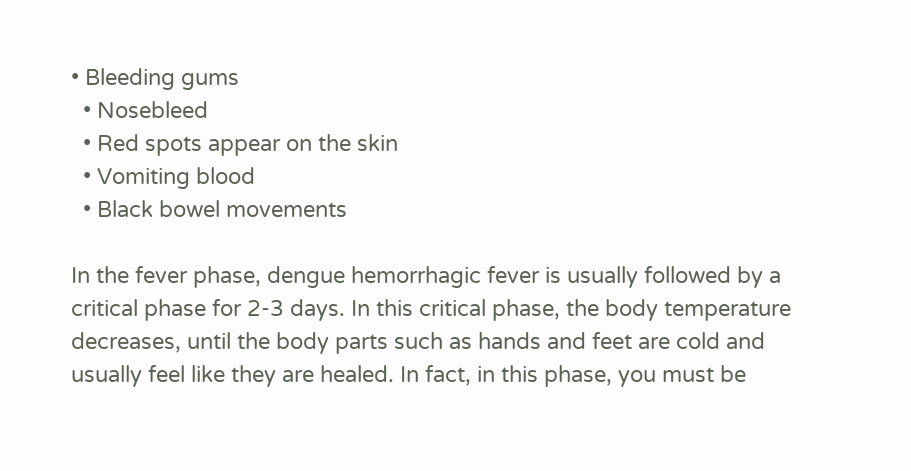• Bleeding gums
  • Nosebleed
  • Red spots appear on the skin
  • Vomiting blood
  • Black bowel movements

In the fever phase, dengue hemorrhagic fever is usually followed by a critical phase for 2-3 days. In this critical phase, the body temperature decreases, until the body parts such as hands and feet are cold and usually feel like they are healed. In fact, in this phase, you must be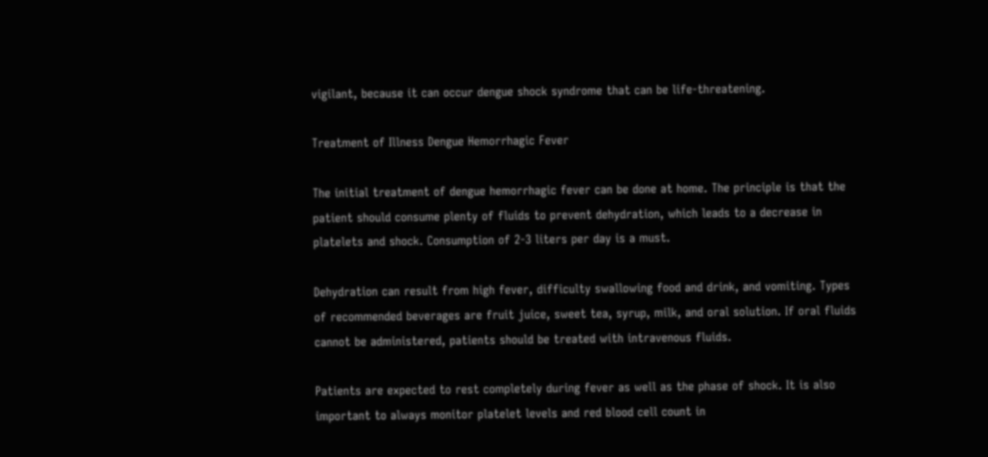vigilant, because it can occur dengue shock syndrome that can be life-threatening.

Treatment of Illness Dengue Hemorrhagic Fever

The initial treatment of dengue hemorrhagic fever can be done at home. The principle is that the patient should consume plenty of fluids to prevent dehydration, which leads to a decrease in platelets and shock. Consumption of 2-3 liters per day is a must.

Dehydration can result from high fever, difficulty swallowing food and drink, and vomiting. Types of recommended beverages are fruit juice, sweet tea, syrup, milk, and oral solution. If oral fluids cannot be administered, patients should be treated with intravenous fluids.

Patients are expected to rest completely during fever as well as the phase of shock. It is also important to always monitor platelet levels and red blood cell count in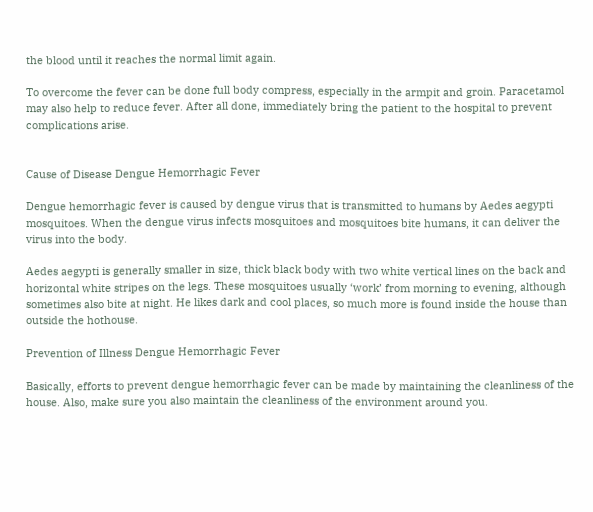the blood until it reaches the normal limit again.

To overcome the fever can be done full body compress, especially in the armpit and groin. Paracetamol may also help to reduce fever. After all done, immediately bring the patient to the hospital to prevent complications arise.


Cause of Disease Dengue Hemorrhagic Fever

Dengue hemorrhagic fever is caused by dengue virus that is transmitted to humans by Aedes aegypti mosquitoes. When the dengue virus infects mosquitoes and mosquitoes bite humans, it can deliver the virus into the body.

Aedes aegypti is generally smaller in size, thick black body with two white vertical lines on the back and horizontal white stripes on the legs. These mosquitoes usually ‘work’ from morning to evening, although sometimes also bite at night. He likes dark and cool places, so much more is found inside the house than outside the hothouse.

Prevention of Illness Dengue Hemorrhagic Fever

Basically, efforts to prevent dengue hemorrhagic fever can be made by maintaining the cleanliness of the house. Also, make sure you also maintain the cleanliness of the environment around you.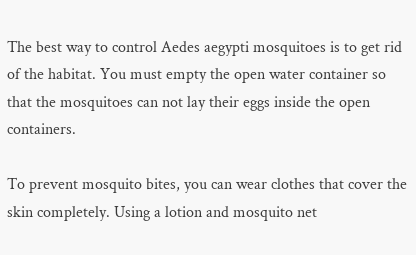The best way to control Aedes aegypti mosquitoes is to get rid of the habitat. You must empty the open water container so that the mosquitoes can not lay their eggs inside the open containers.

To prevent mosquito bites, you can wear clothes that cover the skin completely. Using a lotion and mosquito net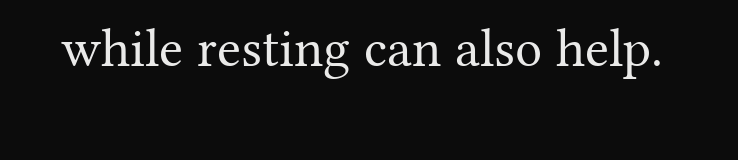while resting can also help.